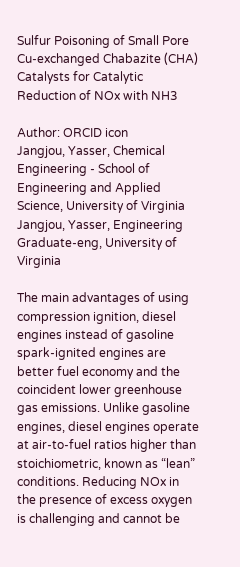Sulfur Poisoning of Small Pore Cu-exchanged Chabazite (CHA) Catalysts for Catalytic Reduction of NOx with NH3

Author: ORCID icon
Jangjou, Yasser, Chemical Engineering - School of Engineering and Applied Science, University of Virginia
Jangjou, Yasser, Engineering Graduate-eng, University of Virginia

The main advantages of using compression ignition, diesel engines instead of gasoline spark-ignited engines are better fuel economy and the coincident lower greenhouse gas emissions. Unlike gasoline engines, diesel engines operate at air-to-fuel ratios higher than stoichiometric, known as “lean” conditions. Reducing NOx in the presence of excess oxygen is challenging and cannot be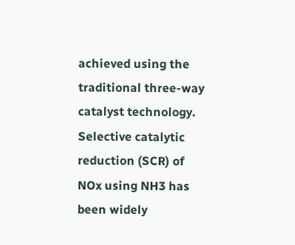achieved using the traditional three-way catalyst technology. Selective catalytic reduction (SCR) of NOx using NH3 has been widely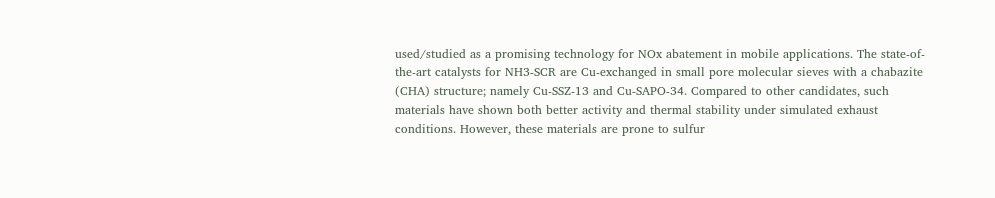used/studied as a promising technology for NOx abatement in mobile applications. The state-of-the-art catalysts for NH3-SCR are Cu-exchanged in small pore molecular sieves with a chabazite (CHA) structure; namely Cu-SSZ-13 and Cu-SAPO-34. Compared to other candidates, such materials have shown both better activity and thermal stability under simulated exhaust conditions. However, these materials are prone to sulfur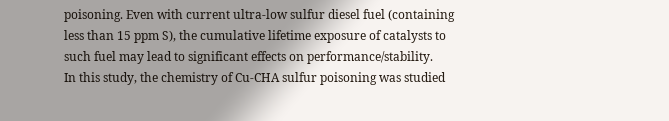poisoning. Even with current ultra-low sulfur diesel fuel (containing less than 15 ppm S), the cumulative lifetime exposure of catalysts to such fuel may lead to significant effects on performance/stability.
In this study, the chemistry of Cu-CHA sulfur poisoning was studied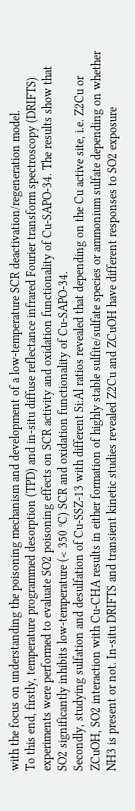with the focus on understanding the poisoning mechanism and development of a low-temperature SCR deactivation/regeneration model.
To this end, firstly, temperature programmed desorption (TPD) and in-situ diffuse reflectance infrared Fourier transform spectroscopy (DRIFTS) experiments were performed to evaluate SO2 poisoning effects on SCR activity and oxidation functionality of Cu-SAPO-34. The results show that SO2 significantly inhibits low-temperature (< 350 °C) SCR and oxidation functionality of Cu-SAPO-34.
Secondly, studying sulfation and desulfation of Cu-SSZ-13 with different Si:Al ratios revealed that depending on the Cu active site, i.e. Z2Cu or ZCuOH, SO2 interaction with Cu-CHA results in either formation of highly stable sulfite/sulfate species or ammonium sulfate depending on whether NH3 is present or not. In-situ DRIFTS and transient kinetic studies revealed Z2Cu and ZCuOH have different responses to SO2 exposure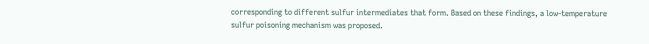corresponding to different sulfur intermediates that form. Based on these findings, a low-temperature sulfur poisoning mechanism was proposed.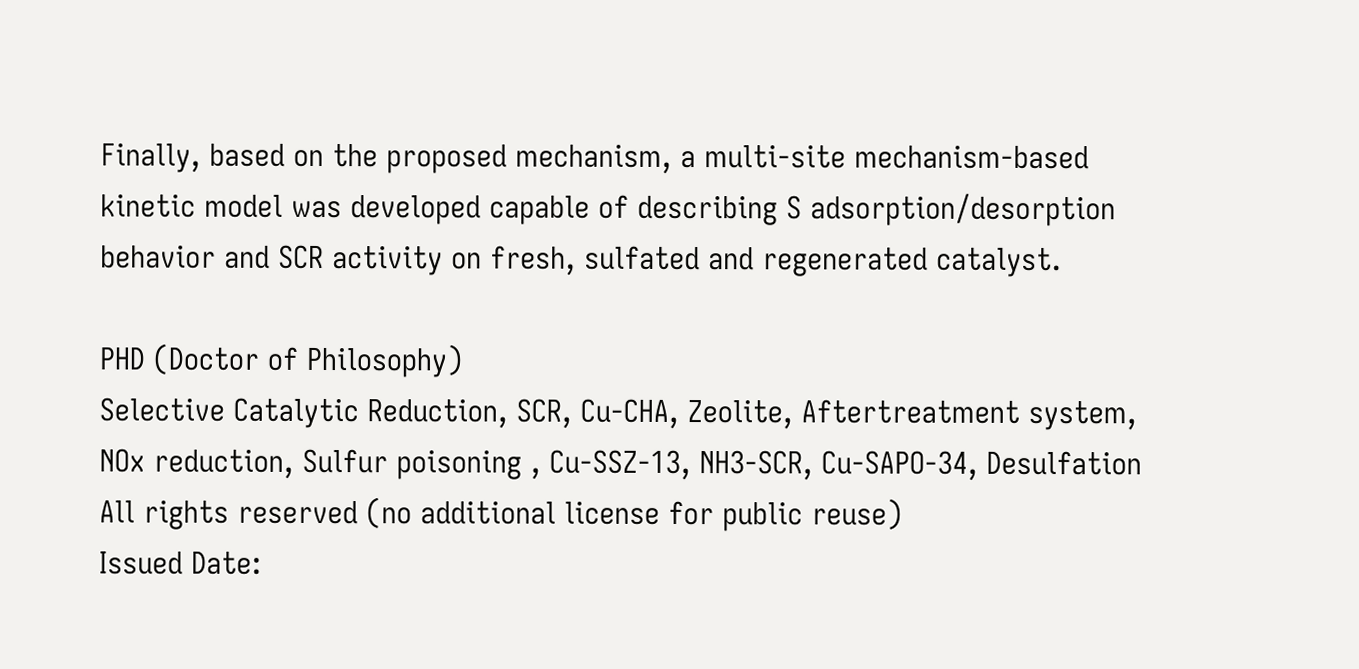Finally, based on the proposed mechanism, a multi-site mechanism-based kinetic model was developed capable of describing S adsorption/desorption behavior and SCR activity on fresh, sulfated and regenerated catalyst.

PHD (Doctor of Philosophy)
Selective Catalytic Reduction, SCR, Cu-CHA, Zeolite, Aftertreatment system, NOx reduction, Sulfur poisoning , Cu-SSZ-13, NH3-SCR, Cu-SAPO-34, Desulfation
All rights reserved (no additional license for public reuse)
Issued Date: